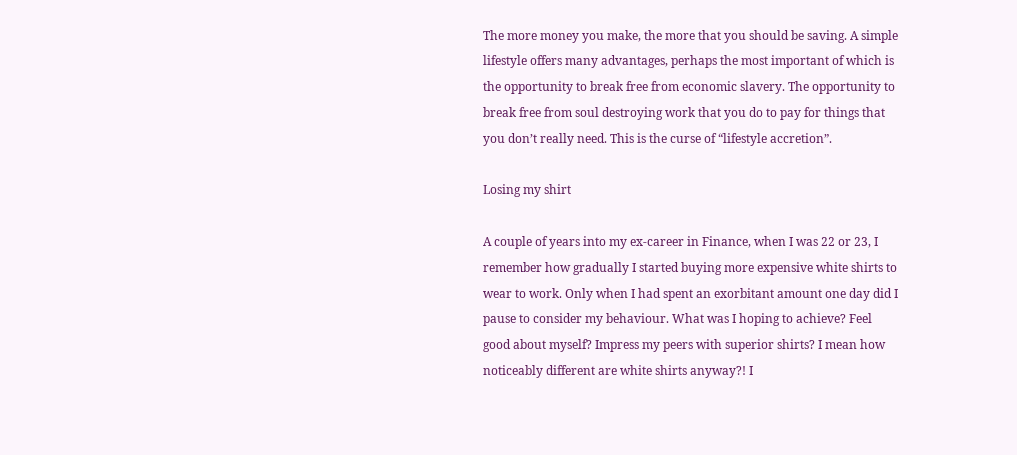The more money you make, the more that you should be saving. A simple lifestyle offers many advantages, perhaps the most important of which is the opportunity to break free from economic slavery. The opportunity to break free from soul destroying work that you do to pay for things that you don’t really need. This is the curse of “lifestyle accretion”.

Losing my shirt

A couple of years into my ex-career in Finance, when I was 22 or 23, I remember how gradually I started buying more expensive white shirts to wear to work. Only when I had spent an exorbitant amount one day did I pause to consider my behaviour. What was I hoping to achieve? Feel good about myself? Impress my peers with superior shirts? I mean how noticeably different are white shirts anyway?! I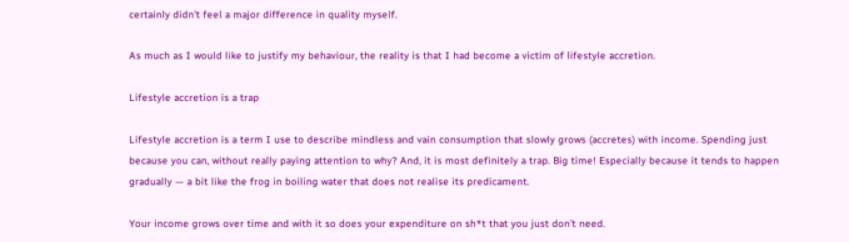certainly didn’t feel a major difference in quality myself.

As much as I would like to justify my behaviour, the reality is that I had become a victim of lifestyle accretion.

Lifestyle accretion is a trap

Lifestyle accretion is a term I use to describe mindless and vain consumption that slowly grows (accretes) with income. Spending just because you can, without really paying attention to why? And, it is most definitely a trap. Big time! Especially because it tends to happen gradually — a bit like the frog in boiling water that does not realise its predicament.

Your income grows over time and with it so does your expenditure on sh*t that you just don’t need.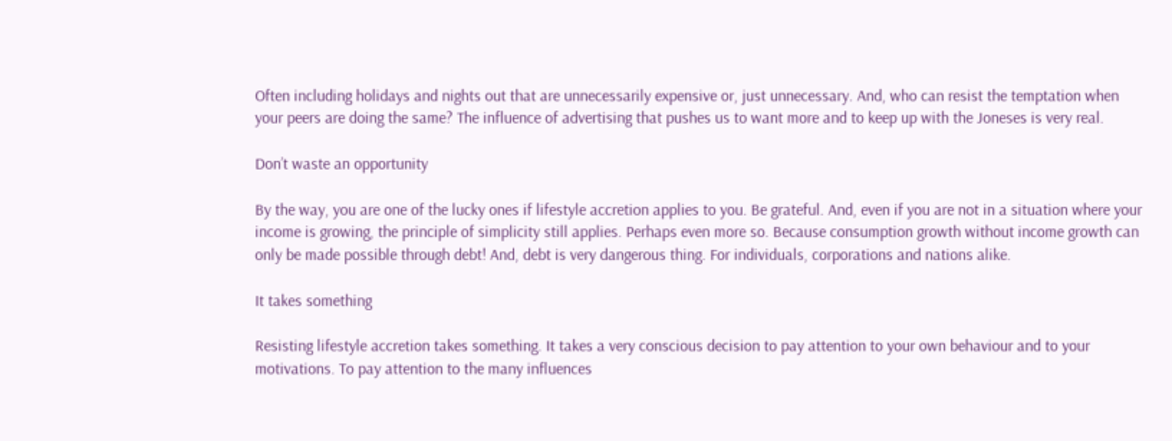Often including holidays and nights out that are unnecessarily expensive or, just unnecessary. And, who can resist the temptation when your peers are doing the same? The influence of advertising that pushes us to want more and to keep up with the Joneses is very real.

Don’t waste an opportunity

By the way, you are one of the lucky ones if lifestyle accretion applies to you. Be grateful. And, even if you are not in a situation where your income is growing, the principle of simplicity still applies. Perhaps even more so. Because consumption growth without income growth can only be made possible through debt! And, debt is very dangerous thing. For individuals, corporations and nations alike.

It takes something

Resisting lifestyle accretion takes something. It takes a very conscious decision to pay attention to your own behaviour and to your motivations. To pay attention to the many influences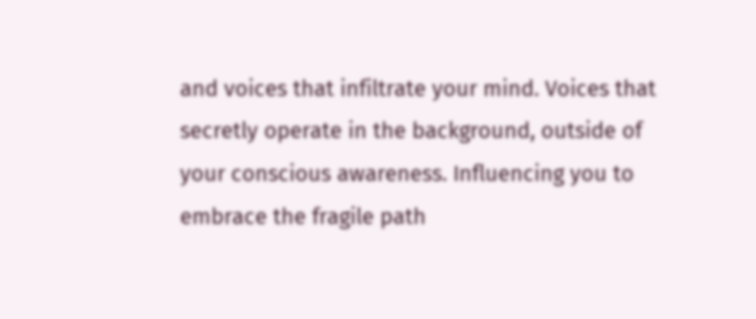and voices that infiltrate your mind. Voices that secretly operate in the background, outside of your conscious awareness. Influencing you to embrace the fragile path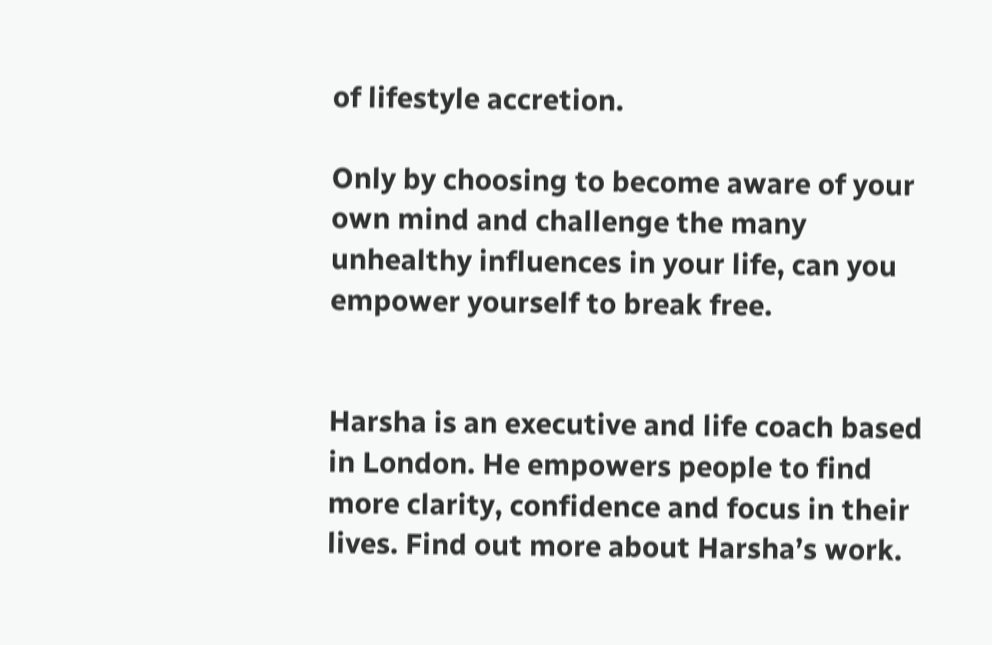of lifestyle accretion.

Only by choosing to become aware of your own mind and challenge the many unhealthy influences in your life, can you empower yourself to break free.


Harsha is an executive and life coach based in London. He empowers people to find more clarity, confidence and focus in their lives. Find out more about Harsha’s work.